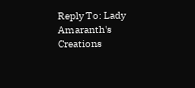Reply To: Lady Amaranth's Creations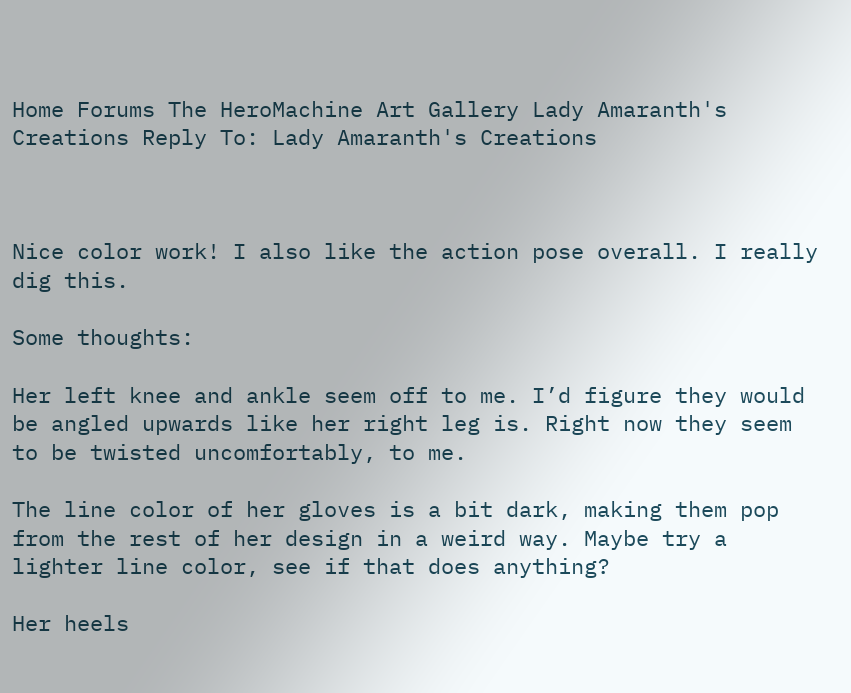Home Forums The HeroMachine Art Gallery Lady Amaranth's Creations Reply To: Lady Amaranth's Creations



Nice color work! I also like the action pose overall. I really dig this.

Some thoughts:

Her left knee and ankle seem off to me. I’d figure they would be angled upwards like her right leg is. Right now they seem to be twisted uncomfortably, to me.

The line color of her gloves is a bit dark, making them pop from the rest of her design in a weird way. Maybe try a lighter line color, see if that does anything?

Her heels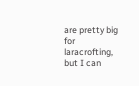are pretty big for laracrofting, but I can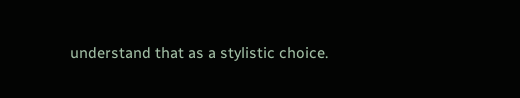understand that as a stylistic choice.